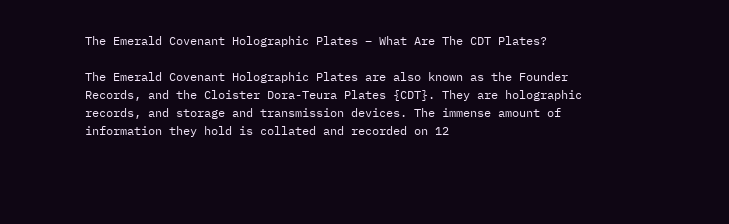The Emerald Covenant Holographic Plates – What Are The CDT Plates?

The Emerald Covenant Holographic Plates are also known as the Founder Records, and the Cloister Dora-Teura Plates {CDT}. They are holographic records, and storage and transmission devices. The immense amount of information they hold is collated and recorded on 12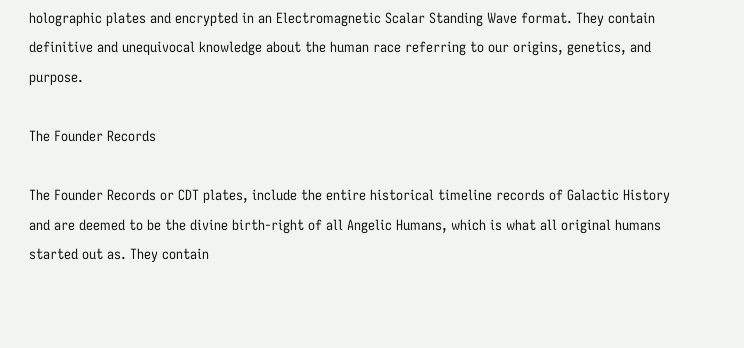holographic plates and encrypted in an Electromagnetic Scalar Standing Wave format. They contain definitive and unequivocal knowledge about the human race referring to our origins, genetics, and purpose.

The Founder Records

The Founder Records or CDT plates, include the entire historical timeline records of Galactic History and are deemed to be the divine birth-right of all Angelic Humans, which is what all original humans started out as. They contain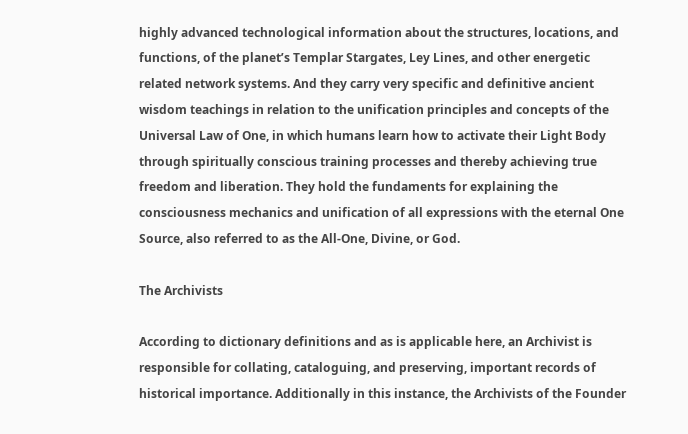highly advanced technological information about the structures, locations, and functions, of the planet’s Templar Stargates, Ley Lines, and other energetic related network systems. And they carry very specific and definitive ancient wisdom teachings in relation to the unification principles and concepts of the Universal Law of One, in which humans learn how to activate their Light Body through spiritually conscious training processes and thereby achieving true freedom and liberation. They hold the fundaments for explaining the consciousness mechanics and unification of all expressions with the eternal One Source, also referred to as the All-One, Divine, or God.

The Archivists

According to dictionary definitions and as is applicable here, an Archivist is responsible for collating, cataloguing, and preserving, important records of historical importance. Additionally in this instance, the Archivists of the Founder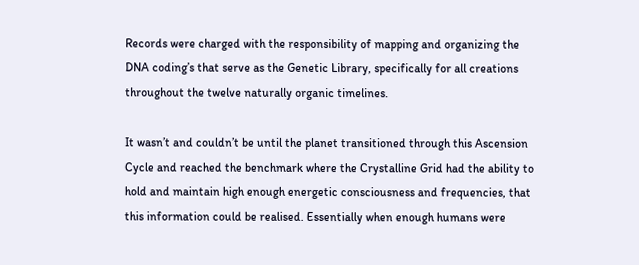Records were charged with the responsibility of mapping and organizing the DNA coding’s that serve as the Genetic Library, specifically for all creations throughout the twelve naturally organic timelines.

It wasn’t and couldn’t be until the planet transitioned through this Ascension Cycle and reached the benchmark where the Crystalline Grid had the ability to hold and maintain high enough energetic consciousness and frequencies, that this information could be realised. Essentially when enough humans were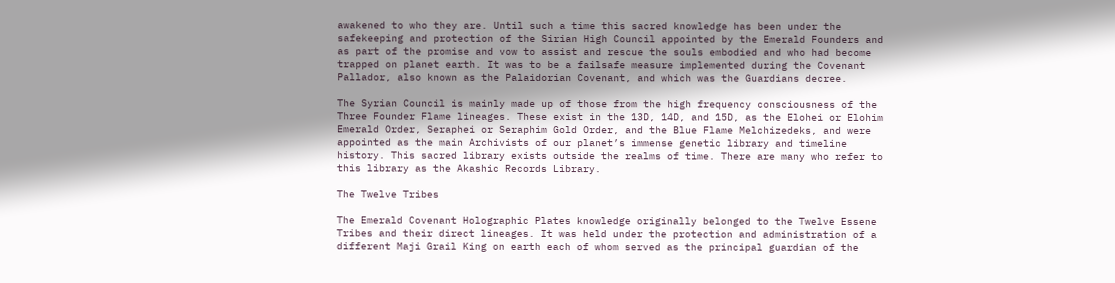awakened to who they are. Until such a time this sacred knowledge has been under the safekeeping and protection of the Sirian High Council appointed by the Emerald Founders and as part of the promise and vow to assist and rescue the souls embodied and who had become trapped on planet earth. It was to be a failsafe measure implemented during the Covenant Pallador, also known as the Palaidorian Covenant, and which was the Guardians decree.

The Syrian Council is mainly made up of those from the high frequency consciousness of the Three Founder Flame lineages. These exist in the 13D, 14D, and 15D, as the Elohei or Elohim Emerald Order, Seraphei or Seraphim Gold Order, and the Blue Flame Melchizedeks, and were appointed as the main Archivists of our planet’s immense genetic library and timeline history. This sacred library exists outside the realms of time. There are many who refer to this library as the Akashic Records Library.

The Twelve Tribes

The Emerald Covenant Holographic Plates knowledge originally belonged to the Twelve Essene Tribes and their direct lineages. It was held under the protection and administration of a different Maji Grail King on earth each of whom served as the principal guardian of the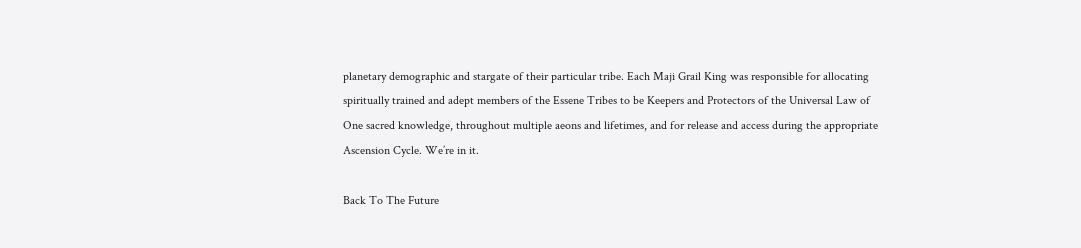planetary demographic and stargate of their particular tribe. Each Maji Grail King was responsible for allocating spiritually trained and adept members of the Essene Tribes to be Keepers and Protectors of the Universal Law of One sacred knowledge, throughout multiple aeons and lifetimes, and for release and access during the appropriate Ascension Cycle. We’re in it.

Back To The Future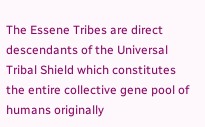The Essene Tribes are direct descendants of the Universal Tribal Shield which constitutes the entire collective gene pool of humans originally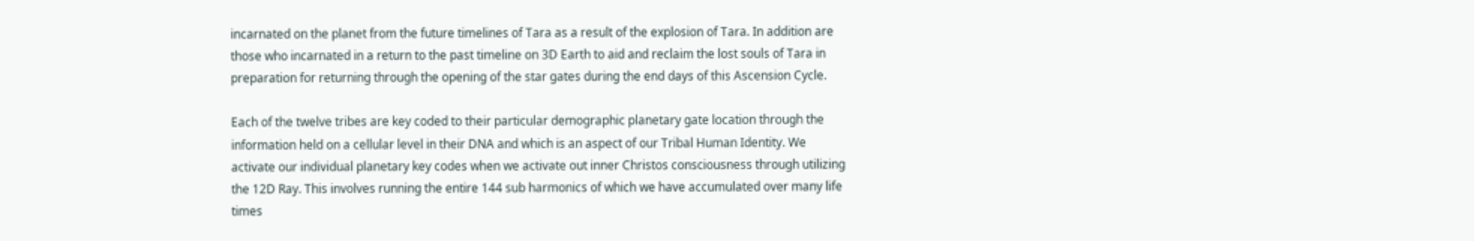incarnated on the planet from the future timelines of Tara as a result of the explosion of Tara. In addition are those who incarnated in a return to the past timeline on 3D Earth to aid and reclaim the lost souls of Tara in preparation for returning through the opening of the star gates during the end days of this Ascension Cycle.

Each of the twelve tribes are key coded to their particular demographic planetary gate location through the information held on a cellular level in their DNA and which is an aspect of our Tribal Human Identity. We activate our individual planetary key codes when we activate out inner Christos consciousness through utilizing the 12D Ray. This involves running the entire 144 sub harmonics of which we have accumulated over many life times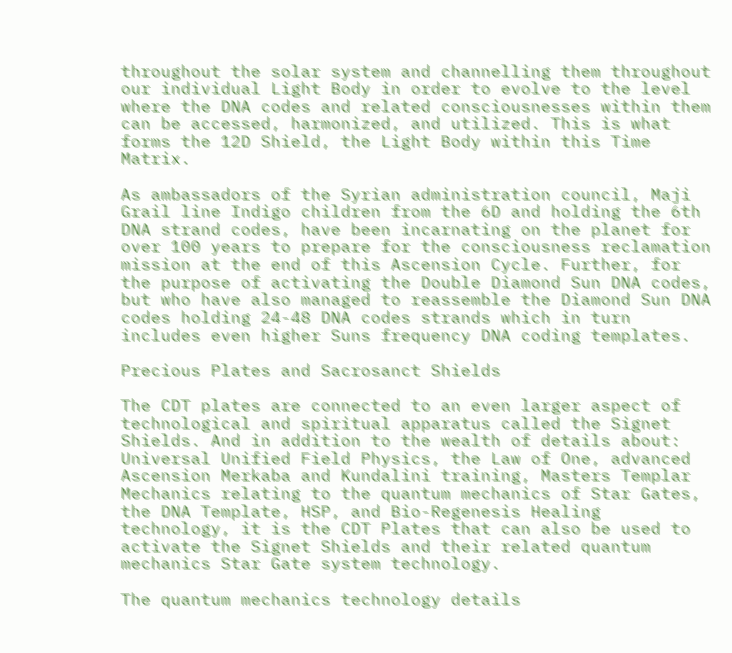throughout the solar system and channelling them throughout our individual Light Body in order to evolve to the level where the DNA codes and related consciousnesses within them can be accessed, harmonized, and utilized. This is what forms the 12D Shield, the Light Body within this Time Matrix.

As ambassadors of the Syrian administration council, Maji Grail line Indigo children from the 6D and holding the 6th DNA strand codes, have been incarnating on the planet for over 100 years to prepare for the consciousness reclamation mission at the end of this Ascension Cycle. Further, for the purpose of activating the Double Diamond Sun DNA codes, but who have also managed to reassemble the Diamond Sun DNA codes holding 24-48 DNA codes strands which in turn includes even higher Suns frequency DNA coding templates.

Precious Plates and Sacrosanct Shields

The CDT plates are connected to an even larger aspect of technological and spiritual apparatus called the Signet Shields. And in addition to the wealth of details about: Universal Unified Field Physics, the Law of One, advanced Ascension Merkaba and Kundalini training, Masters Templar Mechanics relating to the quantum mechanics of Star Gates, the DNA Template, HSP, and Bio-Regenesis Healing technology, it is the CDT Plates that can also be used to activate the Signet Shields and their related quantum mechanics Star Gate system technology.

The quantum mechanics technology details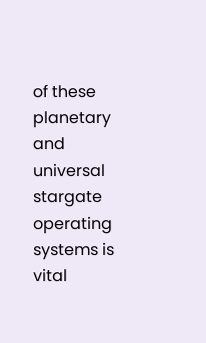of these planetary and universal stargate operating systems is vital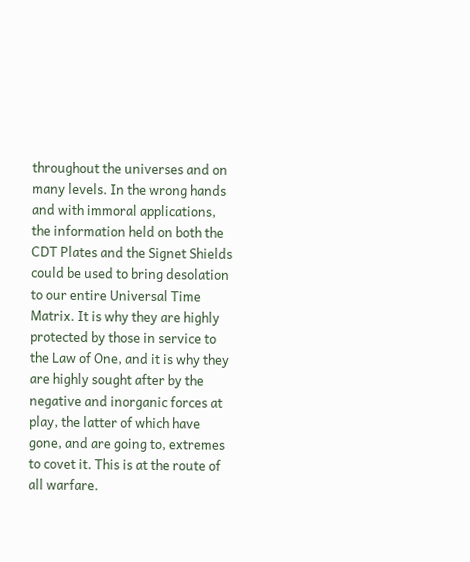throughout the universes and on many levels. In the wrong hands and with immoral applications, the information held on both the CDT Plates and the Signet Shields could be used to bring desolation to our entire Universal Time Matrix. It is why they are highly protected by those in service to the Law of One, and it is why they are highly sought after by the negative and inorganic forces at play, the latter of which have gone, and are going to, extremes to covet it. This is at the route of all warfare.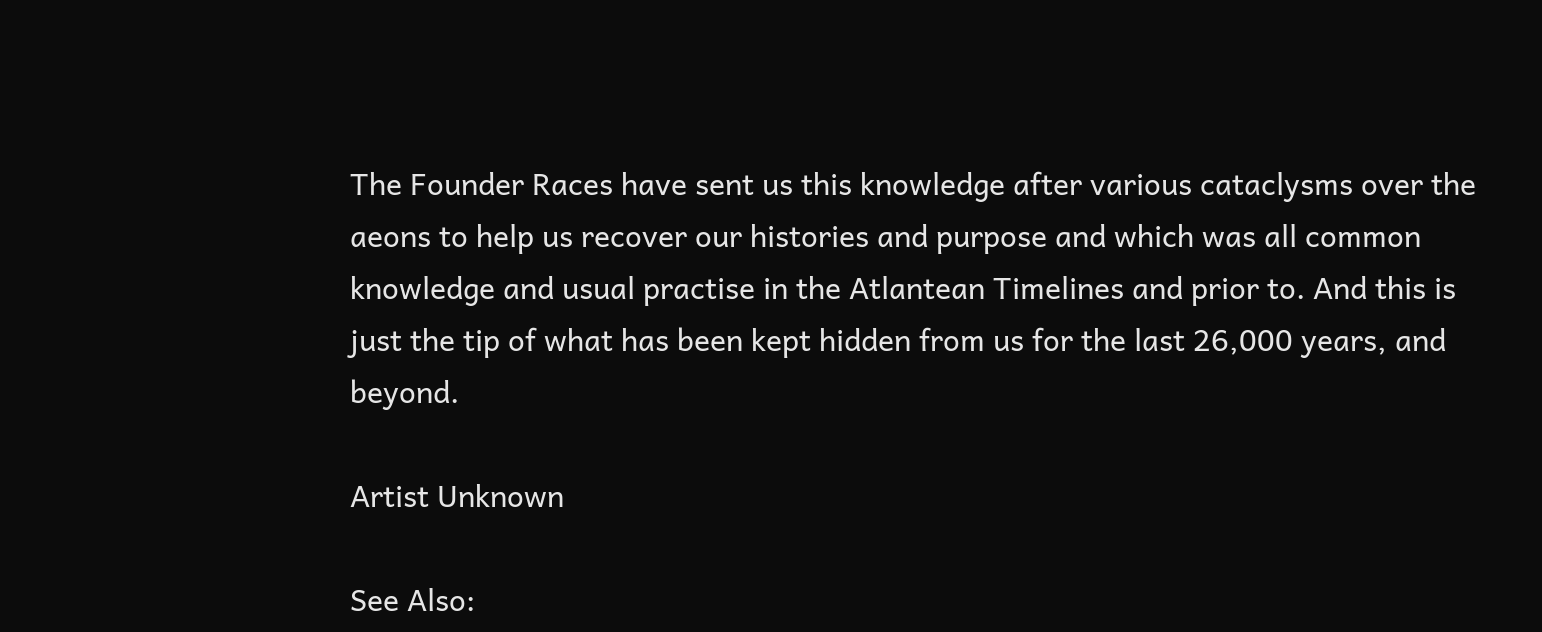The Founder Races have sent us this knowledge after various cataclysms over the aeons to help us recover our histories and purpose and which was all common knowledge and usual practise in the Atlantean Timelines and prior to. And this is just the tip of what has been kept hidden from us for the last 26,000 years, and beyond.

Artist Unknown

See Also: